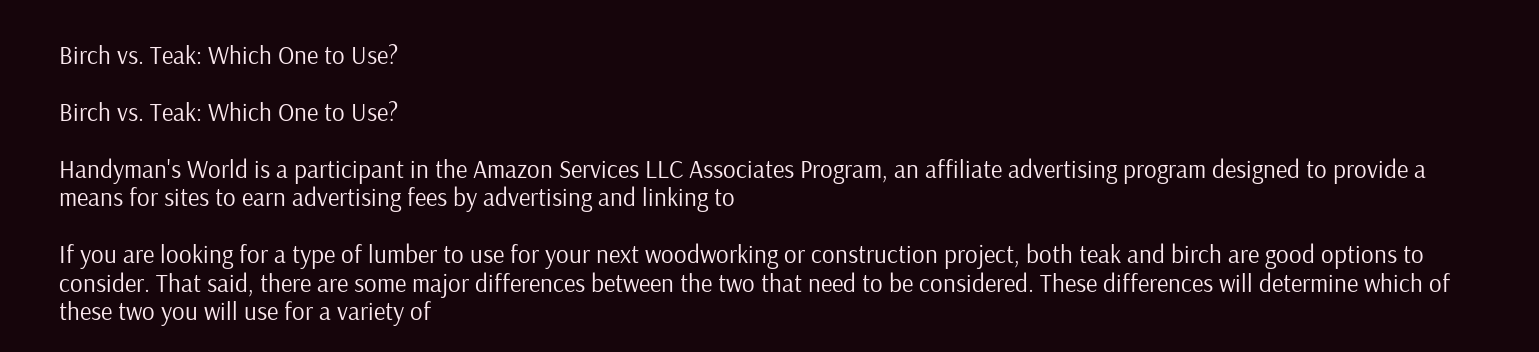Birch vs. Teak: Which One to Use?

Birch vs. Teak: Which One to Use?

Handyman's World is a participant in the Amazon Services LLC Associates Program, an affiliate advertising program designed to provide a means for sites to earn advertising fees by advertising and linking to

If you are looking for a type of lumber to use for your next woodworking or construction project, both teak and birch are good options to consider. That said, there are some major differences between the two that need to be considered. These differences will determine which of these two you will use for a variety of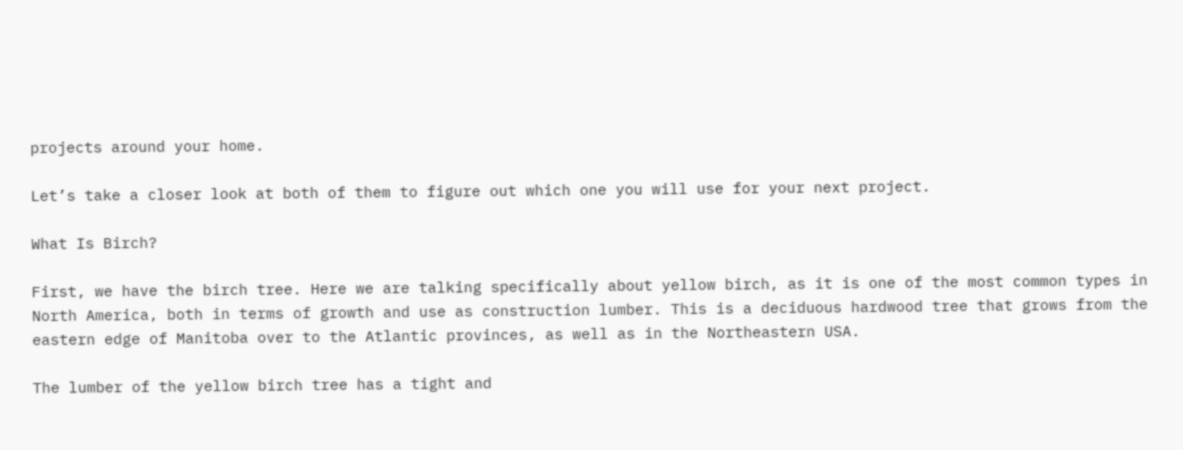projects around your home.

Let’s take a closer look at both of them to figure out which one you will use for your next project.

What Is Birch?

First, we have the birch tree. Here we are talking specifically about yellow birch, as it is one of the most common types in North America, both in terms of growth and use as construction lumber. This is a deciduous hardwood tree that grows from the eastern edge of Manitoba over to the Atlantic provinces, as well as in the Northeastern USA.

The lumber of the yellow birch tree has a tight and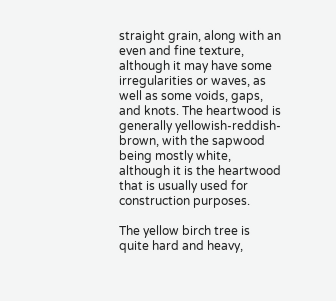straight grain, along with an even and fine texture, although it may have some irregularities or waves, as well as some voids, gaps, and knots. The heartwood is generally yellowish-reddish-brown, with the sapwood being mostly white, although it is the heartwood that is usually used for construction purposes.

The yellow birch tree is quite hard and heavy,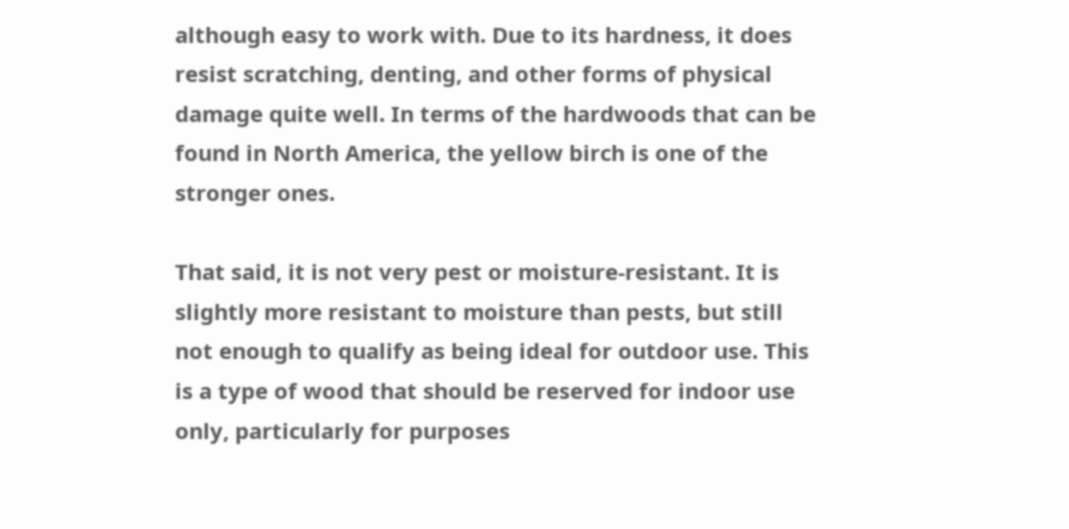although easy to work with. Due to its hardness, it does resist scratching, denting, and other forms of physical damage quite well. In terms of the hardwoods that can be found in North America, the yellow birch is one of the stronger ones.

That said, it is not very pest or moisture-resistant. It is slightly more resistant to moisture than pests, but still not enough to qualify as being ideal for outdoor use. This is a type of wood that should be reserved for indoor use only, particularly for purposes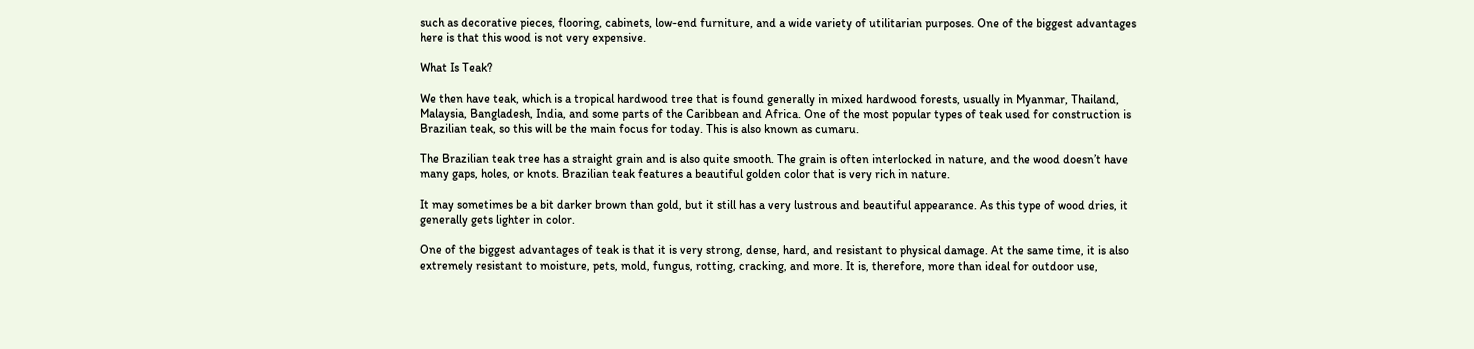such as decorative pieces, flooring, cabinets, low-end furniture, and a wide variety of utilitarian purposes. One of the biggest advantages here is that this wood is not very expensive.

What Is Teak?

We then have teak, which is a tropical hardwood tree that is found generally in mixed hardwood forests, usually in Myanmar, Thailand, Malaysia, Bangladesh, India, and some parts of the Caribbean and Africa. One of the most popular types of teak used for construction is Brazilian teak, so this will be the main focus for today. This is also known as cumaru.

The Brazilian teak tree has a straight grain and is also quite smooth. The grain is often interlocked in nature, and the wood doesn’t have many gaps, holes, or knots. Brazilian teak features a beautiful golden color that is very rich in nature.

It may sometimes be a bit darker brown than gold, but it still has a very lustrous and beautiful appearance. As this type of wood dries, it generally gets lighter in color.

One of the biggest advantages of teak is that it is very strong, dense, hard, and resistant to physical damage. At the same time, it is also extremely resistant to moisture, pets, mold, fungus, rotting, cracking, and more. It is, therefore, more than ideal for outdoor use,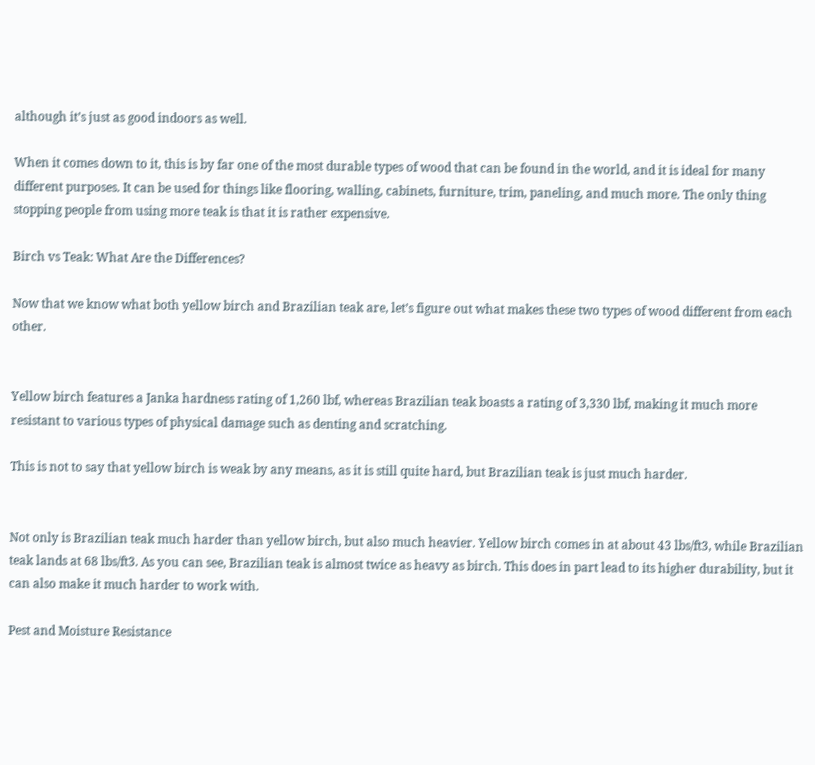although it’s just as good indoors as well.

When it comes down to it, this is by far one of the most durable types of wood that can be found in the world, and it is ideal for many different purposes. It can be used for things like flooring, walling, cabinets, furniture, trim, paneling, and much more. The only thing stopping people from using more teak is that it is rather expensive.

Birch vs Teak: What Are the Differences?

Now that we know what both yellow birch and Brazilian teak are, let’s figure out what makes these two types of wood different from each other.


Yellow birch features a Janka hardness rating of 1,260 lbf, whereas Brazilian teak boasts a rating of 3,330 lbf, making it much more resistant to various types of physical damage such as denting and scratching.

This is not to say that yellow birch is weak by any means, as it is still quite hard, but Brazilian teak is just much harder.


Not only is Brazilian teak much harder than yellow birch, but also much heavier. Yellow birch comes in at about 43 lbs/ft3, while Brazilian teak lands at 68 lbs/ft3. As you can see, Brazilian teak is almost twice as heavy as birch. This does in part lead to its higher durability, but it can also make it much harder to work with.

Pest and Moisture Resistance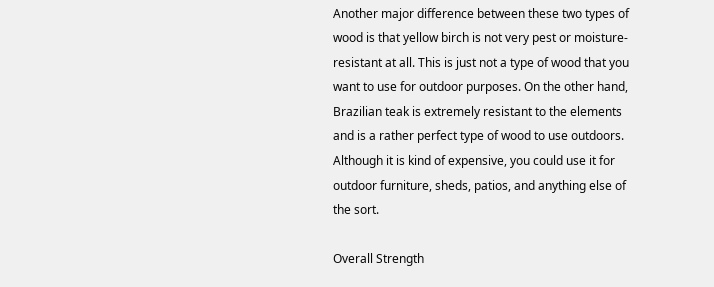Another major difference between these two types of wood is that yellow birch is not very pest or moisture-resistant at all. This is just not a type of wood that you want to use for outdoor purposes. On the other hand, Brazilian teak is extremely resistant to the elements and is a rather perfect type of wood to use outdoors. Although it is kind of expensive, you could use it for outdoor furniture, sheds, patios, and anything else of the sort.

Overall Strength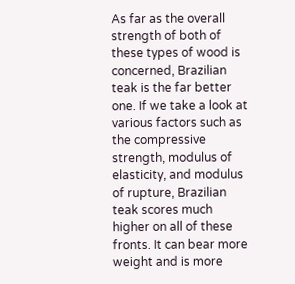As far as the overall strength of both of these types of wood is concerned, Brazilian teak is the far better one. If we take a look at various factors such as the compressive strength, modulus of elasticity, and modulus of rupture, Brazilian teak scores much higher on all of these fronts. It can bear more weight and is more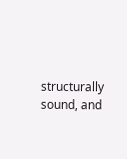structurally sound, and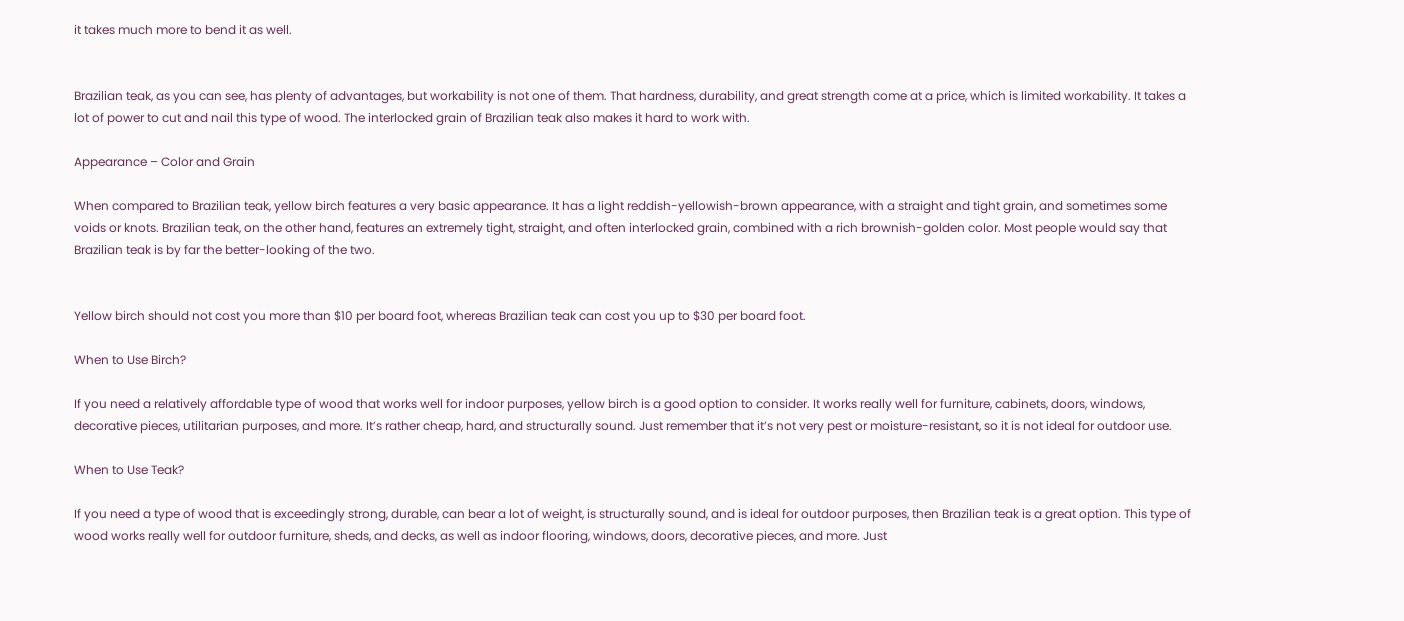it takes much more to bend it as well.


Brazilian teak, as you can see, has plenty of advantages, but workability is not one of them. That hardness, durability, and great strength come at a price, which is limited workability. It takes a lot of power to cut and nail this type of wood. The interlocked grain of Brazilian teak also makes it hard to work with.

Appearance – Color and Grain

When compared to Brazilian teak, yellow birch features a very basic appearance. It has a light reddish-yellowish-brown appearance, with a straight and tight grain, and sometimes some voids or knots. Brazilian teak, on the other hand, features an extremely tight, straight, and often interlocked grain, combined with a rich brownish-golden color. Most people would say that Brazilian teak is by far the better-looking of the two.


Yellow birch should not cost you more than $10 per board foot, whereas Brazilian teak can cost you up to $30 per board foot.

When to Use Birch?

If you need a relatively affordable type of wood that works well for indoor purposes, yellow birch is a good option to consider. It works really well for furniture, cabinets, doors, windows, decorative pieces, utilitarian purposes, and more. It’s rather cheap, hard, and structurally sound. Just remember that it’s not very pest or moisture-resistant, so it is not ideal for outdoor use.

When to Use Teak?

If you need a type of wood that is exceedingly strong, durable, can bear a lot of weight, is structurally sound, and is ideal for outdoor purposes, then Brazilian teak is a great option. This type of wood works really well for outdoor furniture, sheds, and decks, as well as indoor flooring, windows, doors, decorative pieces, and more. Just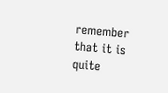remember that it is quite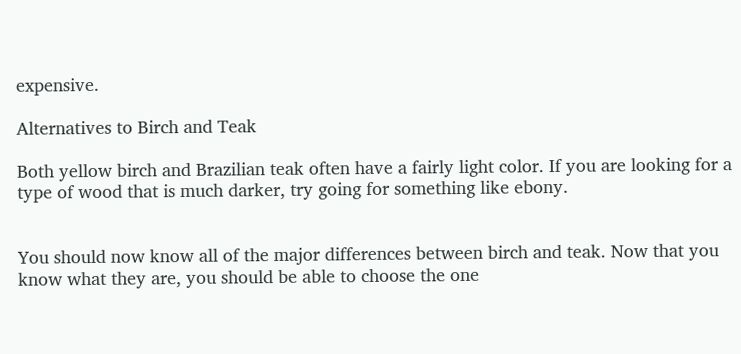expensive.

Alternatives to Birch and Teak

Both yellow birch and Brazilian teak often have a fairly light color. If you are looking for a type of wood that is much darker, try going for something like ebony.


You should now know all of the major differences between birch and teak. Now that you know what they are, you should be able to choose the one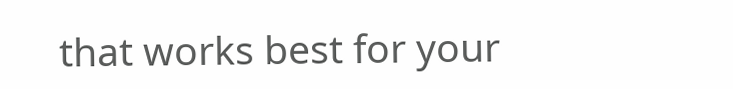that works best for your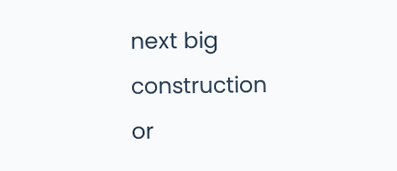next big construction or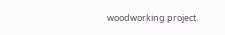woodworking project.